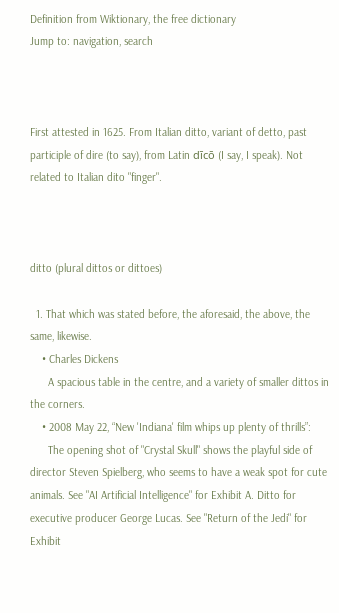Definition from Wiktionary, the free dictionary
Jump to: navigation, search



First attested in 1625. From Italian ditto, variant of detto, past participle of dire (to say), from Latin dīcō (I say, I speak). Not related to Italian dito "finger".



ditto (plural dittos or dittoes)

  1. That which was stated before, the aforesaid, the above, the same, likewise.
    • Charles Dickens
      A spacious table in the centre, and a variety of smaller dittos in the corners.
    • 2008 May 22, “New 'Indiana' film whips up plenty of thrills”:
      The opening shot of "Crystal Skull" shows the playful side of director Steven Spielberg, who seems to have a weak spot for cute animals. See "AI Artificial Intelligence" for Exhibit A. Ditto for executive producer George Lucas. See "Return of the Jedi" for Exhibit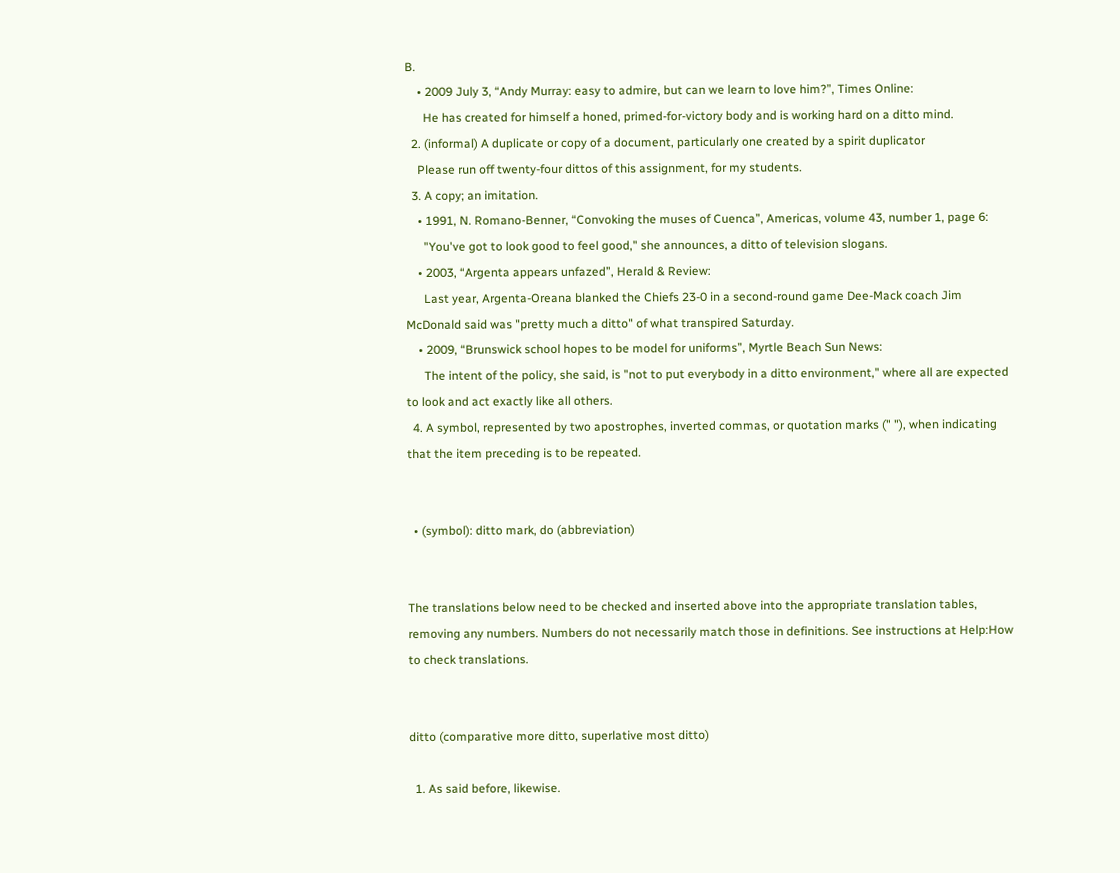B.
    • 2009 July 3, “Andy Murray: easy to admire, but can we learn to love him?”, Times Online:
      He has created for himself a honed, primed-for-victory body and is working hard on a ditto mind.
  2. (informal) A duplicate or copy of a document, particularly one created by a spirit duplicator
    Please run off twenty-four dittos of this assignment, for my students.
  3. A copy; an imitation.
    • 1991, N. Romano-Benner, “Convoking the muses of Cuenca”, Americas, volume 43, number 1, page 6:
      "You've got to look good to feel good," she announces, a ditto of television slogans.
    • 2003, “Argenta appears unfazed”, Herald & Review:
      Last year, Argenta-Oreana blanked the Chiefs 23-0 in a second-round game Dee-Mack coach Jim McDonald said was "pretty much a ditto" of what transpired Saturday.
    • 2009, “Brunswick school hopes to be model for uniforms”, Myrtle Beach Sun News:
      The intent of the policy, she said, is "not to put everybody in a ditto environment," where all are expected to look and act exactly like all others.
  4. A symbol, represented by two apostrophes, inverted commas, or quotation marks (" "), when indicating that the item preceding is to be repeated.


  • (symbol): ditto mark, do (abbreviation)


The translations below need to be checked and inserted above into the appropriate translation tables, removing any numbers. Numbers do not necessarily match those in definitions. See instructions at Help:How to check translations.


ditto (comparative more ditto, superlative most ditto)

  1. As said before, likewise.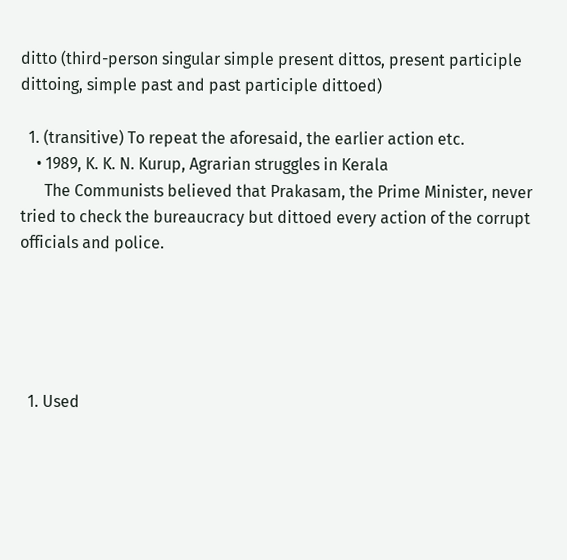ditto (third-person singular simple present dittos, present participle dittoing, simple past and past participle dittoed)

  1. (transitive) To repeat the aforesaid, the earlier action etc.
    • 1989, K. K. N. Kurup, Agrarian struggles in Kerala
      The Communists believed that Prakasam, the Prime Minister, never tried to check the bureaucracy but dittoed every action of the corrupt officials and police.





  1. Used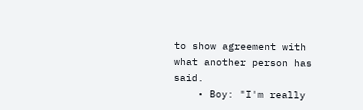to show agreement with what another person has said.
    • Boy: "I'm really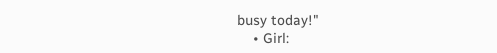busy today!"
    • Girl: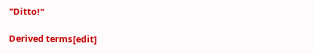"Ditto!"

Derived terms[edit]